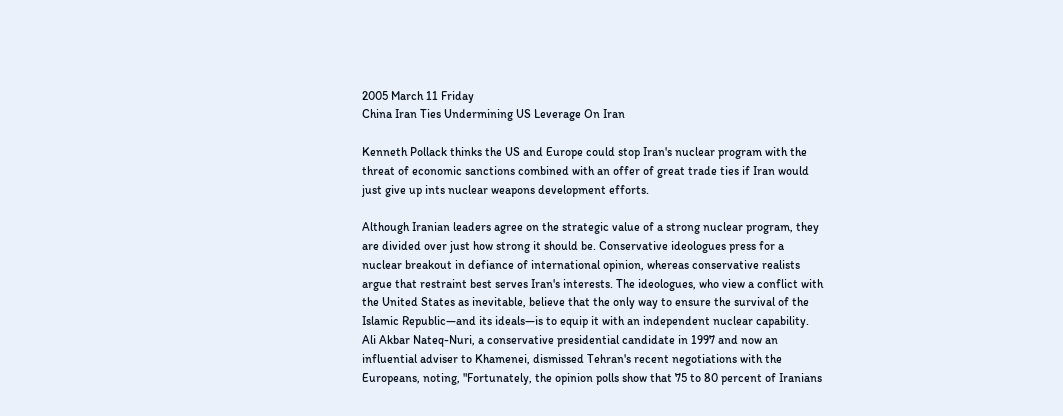2005 March 11 Friday
China Iran Ties Undermining US Leverage On Iran

Kenneth Pollack thinks the US and Europe could stop Iran's nuclear program with the threat of economic sanctions combined with an offer of great trade ties if Iran would just give up ints nuclear weapons development efforts.

Although Iranian leaders agree on the strategic value of a strong nuclear program, they are divided over just how strong it should be. Conservative ideologues press for a nuclear breakout in defiance of international opinion, whereas conservative realists argue that restraint best serves Iran's interests. The ideologues, who view a conflict with the United States as inevitable, believe that the only way to ensure the survival of the Islamic Republic—and its ideals—is to equip it with an independent nuclear capability. Ali Akbar Nateq-Nuri, a conservative presidential candidate in 1997 and now an influential adviser to Khamenei, dismissed Tehran's recent negotiations with the Europeans, noting, "Fortunately, the opinion polls show that 75 to 80 percent of Iranians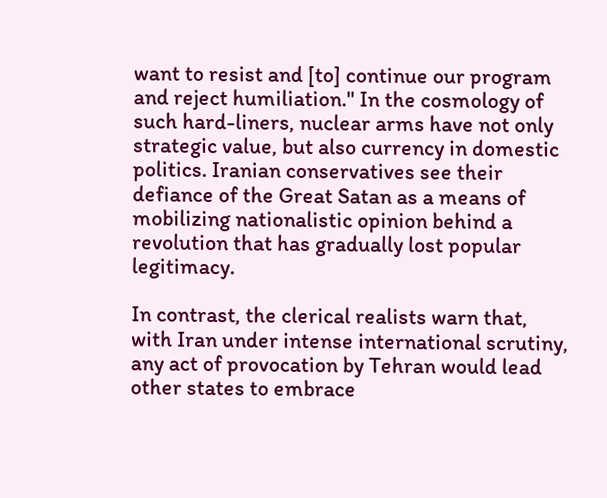want to resist and [to] continue our program and reject humiliation." In the cosmology of such hard-liners, nuclear arms have not only strategic value, but also currency in domestic politics. Iranian conservatives see their defiance of the Great Satan as a means of mobilizing nationalistic opinion behind a revolution that has gradually lost popular legitimacy.

In contrast, the clerical realists warn that, with Iran under intense international scrutiny, any act of provocation by Tehran would lead other states to embrace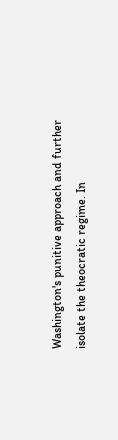Washington's punitive approach and further isolate the theocratic regime. In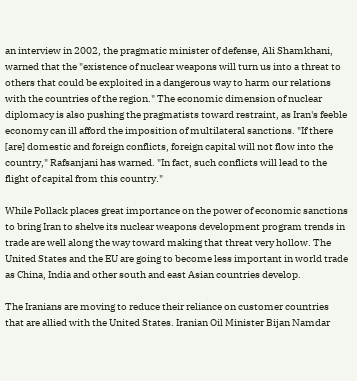an interview in 2002, the pragmatic minister of defense, Ali Shamkhani, warned that the "existence of nuclear weapons will turn us into a threat to others that could be exploited in a dangerous way to harm our relations with the countries of the region." The economic dimension of nuclear diplomacy is also pushing the pragmatists toward restraint, as Iran's feeble economy can ill afford the imposition of multilateral sanctions. "If there [are] domestic and foreign conflicts, foreign capital will not flow into the country," Rafsanjani has warned. "In fact, such conflicts will lead to the flight of capital from this country."

While Pollack places great importance on the power of economic sanctions to bring Iran to shelve its nuclear weapons development program trends in trade are well along the way toward making that threat very hollow. The United States and the EU are going to become less important in world trade as China, India and other south and east Asian countries develop.

The Iranians are moving to reduce their reliance on customer countries that are allied with the United States. Iranian Oil Minister Bijan Namdar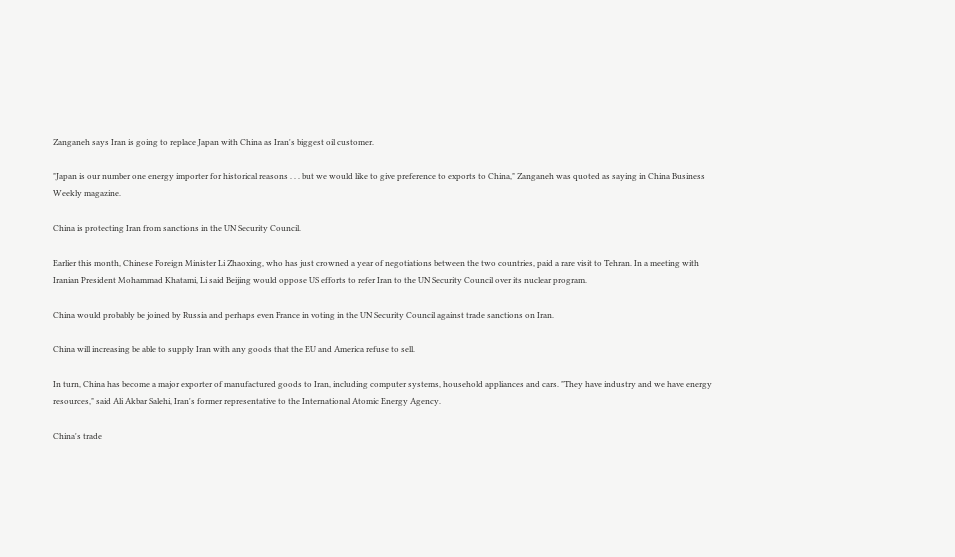Zanganeh says Iran is going to replace Japan with China as Iran's biggest oil customer.

"Japan is our number one energy importer for historical reasons . . . but we would like to give preference to exports to China," Zanganeh was quoted as saying in China Business Weekly magazine.

China is protecting Iran from sanctions in the UN Security Council.

Earlier this month, Chinese Foreign Minister Li Zhaoxing, who has just crowned a year of negotiations between the two countries, paid a rare visit to Tehran. In a meeting with Iranian President Mohammad Khatami, Li said Beijing would oppose US efforts to refer Iran to the UN Security Council over its nuclear program.

China would probably be joined by Russia and perhaps even France in voting in the UN Security Council against trade sanctions on Iran.

China will increasing be able to supply Iran with any goods that the EU and America refuse to sell.

In turn, China has become a major exporter of manufactured goods to Iran, including computer systems, household appliances and cars. "They have industry and we have energy resources," said Ali Akbar Salehi, Iran's former representative to the International Atomic Energy Agency.

China's trade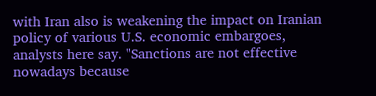with Iran also is weakening the impact on Iranian policy of various U.S. economic embargoes, analysts here say. "Sanctions are not effective nowadays because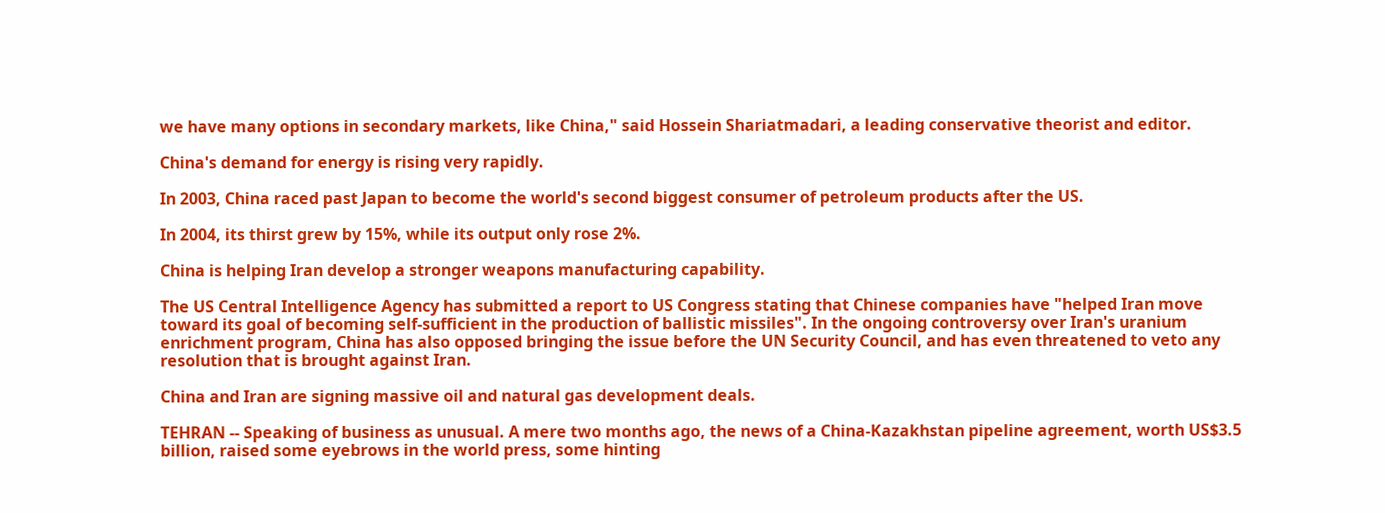we have many options in secondary markets, like China," said Hossein Shariatmadari, a leading conservative theorist and editor.

China's demand for energy is rising very rapidly.

In 2003, China raced past Japan to become the world's second biggest consumer of petroleum products after the US.

In 2004, its thirst grew by 15%, while its output only rose 2%.

China is helping Iran develop a stronger weapons manufacturing capability.

The US Central Intelligence Agency has submitted a report to US Congress stating that Chinese companies have "helped Iran move toward its goal of becoming self-sufficient in the production of ballistic missiles". In the ongoing controversy over Iran's uranium enrichment program, China has also opposed bringing the issue before the UN Security Council, and has even threatened to veto any resolution that is brought against Iran.

China and Iran are signing massive oil and natural gas development deals.

TEHRAN -- Speaking of business as unusual. A mere two months ago, the news of a China-Kazakhstan pipeline agreement, worth US$3.5 billion, raised some eyebrows in the world press, some hinting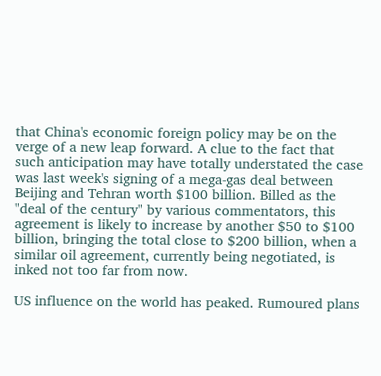that China's economic foreign policy may be on the verge of a new leap forward. A clue to the fact that such anticipation may have totally understated the case was last week's signing of a mega-gas deal between Beijing and Tehran worth $100 billion. Billed as the "deal of the century" by various commentators, this agreement is likely to increase by another $50 to $100 billion, bringing the total close to $200 billion, when a similar oil agreement, currently being negotiated, is inked not too far from now.

US influence on the world has peaked. Rumoured plans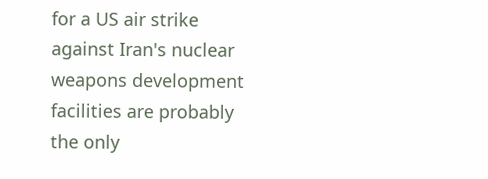for a US air strike against Iran's nuclear weapons development facilities are probably the only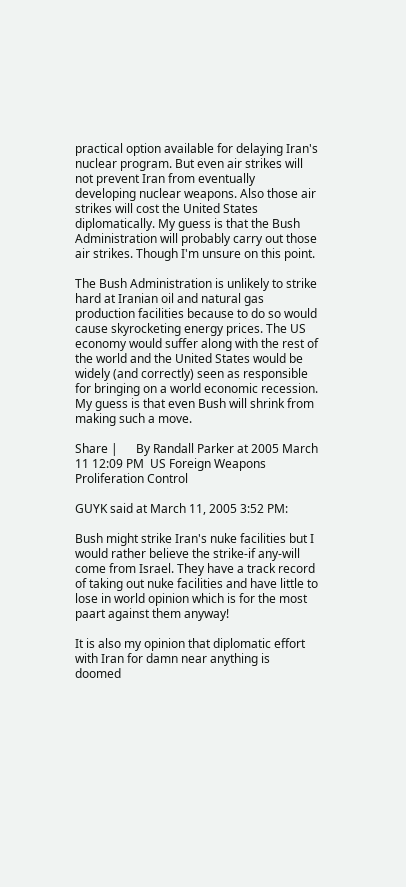practical option available for delaying Iran's nuclear program. But even air strikes will not prevent Iran from eventually developing nuclear weapons. Also those air strikes will cost the United States diplomatically. My guess is that the Bush Administration will probably carry out those air strikes. Though I'm unsure on this point.

The Bush Administration is unlikely to strike hard at Iranian oil and natural gas production facilities because to do so would cause skyrocketing energy prices. The US economy would suffer along with the rest of the world and the United States would be widely (and correctly) seen as responsible for bringing on a world economic recession. My guess is that even Bush will shrink from making such a move.

Share |      By Randall Parker at 2005 March 11 12:09 PM  US Foreign Weapons Proliferation Control

GUYK said at March 11, 2005 3:52 PM:

Bush might strike Iran's nuke facilities but I would rather believe the strike-if any-will come from Israel. They have a track record of taking out nuke facilities and have little to lose in world opinion which is for the most paart against them anyway!

It is also my opinion that diplomatic effort with Iran for damn near anything is doomed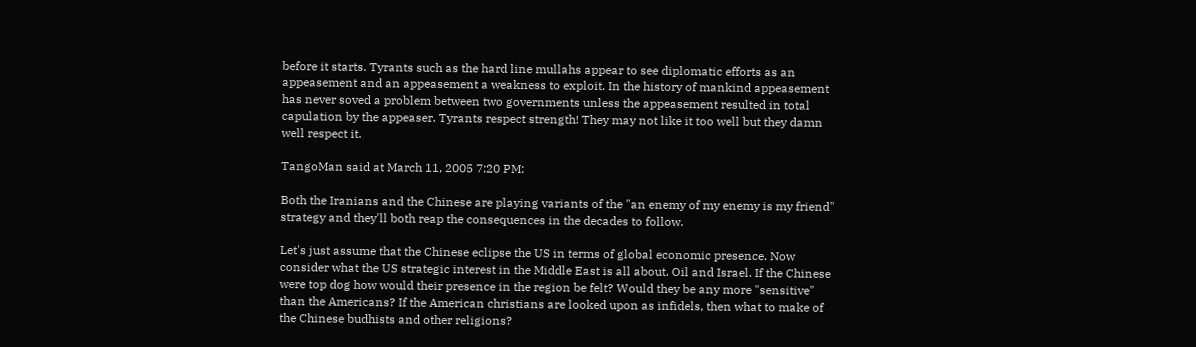before it starts. Tyrants such as the hard line mullahs appear to see diplomatic efforts as an appeasement and an appeasement a weakness to exploit. In the history of mankind appeasement has never soved a problem between two governments unless the appeasement resulted in total capulation by the appeaser. Tyrants respect strength! They may not like it too well but they damn well respect it.

TangoMan said at March 11, 2005 7:20 PM:

Both the Iranians and the Chinese are playing variants of the "an enemy of my enemy is my friend" strategy and they'll both reap the consequences in the decades to follow.

Let's just assume that the Chinese eclipse the US in terms of global economic presence. Now consider what the US strategic interest in the Middle East is all about. Oil and Israel. If the Chinese were top dog how would their presence in the region be felt? Would they be any more "sensitive" than the Americans? If the American christians are looked upon as infidels, then what to make of the Chinese budhists and other religions?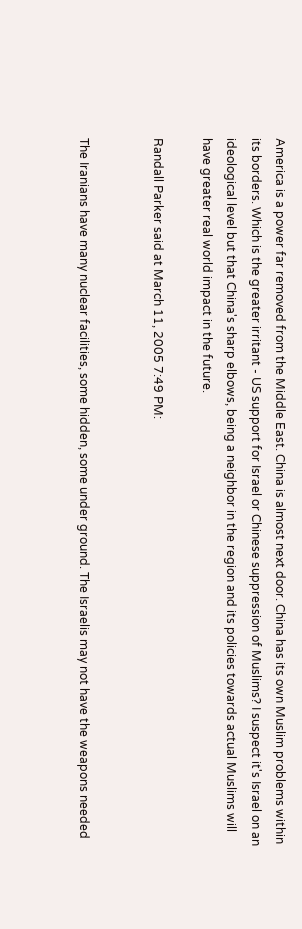America is a power far removed from the Middle East. China is almost next door. China has its own Muslim problems within its borders. Which is the greater irritant - US support for Israel or Chinese suppression of Muslims? I suspect it's Israel on an ideological level but that China's sharp elbows, being a neighbor in the region and its policies towards actual Muslims will have greater real world impact in the future.

Randall Parker said at March 11, 2005 7:49 PM:


The Iranians have many nuclear facilities, some hidden, some under ground. The Israelis may not have the weapons needed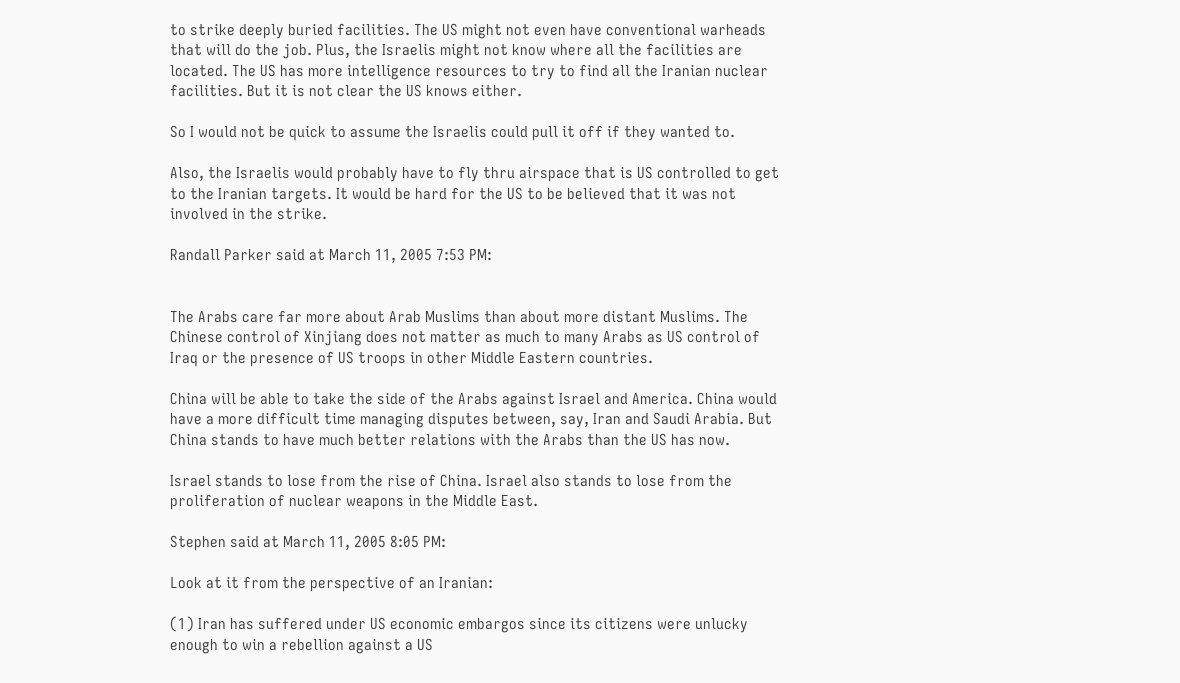to strike deeply buried facilities. The US might not even have conventional warheads that will do the job. Plus, the Israelis might not know where all the facilities are located. The US has more intelligence resources to try to find all the Iranian nuclear facilities. But it is not clear the US knows either.

So I would not be quick to assume the Israelis could pull it off if they wanted to.

Also, the Israelis would probably have to fly thru airspace that is US controlled to get to the Iranian targets. It would be hard for the US to be believed that it was not involved in the strike.

Randall Parker said at March 11, 2005 7:53 PM:


The Arabs care far more about Arab Muslims than about more distant Muslims. The Chinese control of Xinjiang does not matter as much to many Arabs as US control of Iraq or the presence of US troops in other Middle Eastern countries.

China will be able to take the side of the Arabs against Israel and America. China would have a more difficult time managing disputes between, say, Iran and Saudi Arabia. But China stands to have much better relations with the Arabs than the US has now.

Israel stands to lose from the rise of China. Israel also stands to lose from the proliferation of nuclear weapons in the Middle East.

Stephen said at March 11, 2005 8:05 PM:

Look at it from the perspective of an Iranian:

(1) Iran has suffered under US economic embargos since its citizens were unlucky enough to win a rebellion against a US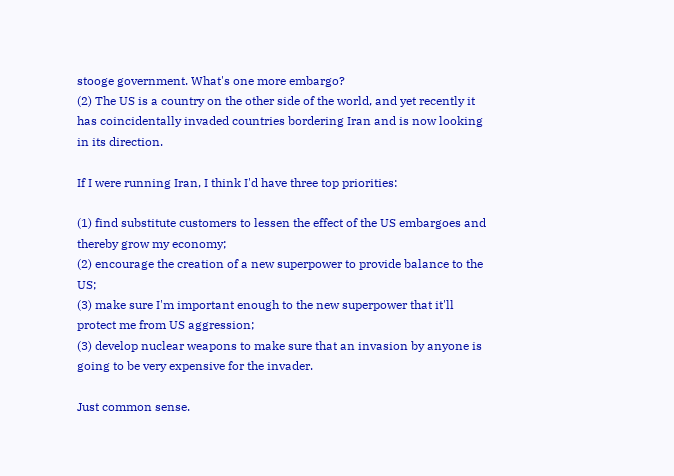stooge government. What's one more embargo?
(2) The US is a country on the other side of the world, and yet recently it has coincidentally invaded countries bordering Iran and is now looking in its direction.

If I were running Iran, I think I'd have three top priorities:

(1) find substitute customers to lessen the effect of the US embargoes and thereby grow my economy;
(2) encourage the creation of a new superpower to provide balance to the US;
(3) make sure I'm important enough to the new superpower that it'll protect me from US aggression;
(3) develop nuclear weapons to make sure that an invasion by anyone is going to be very expensive for the invader.

Just common sense.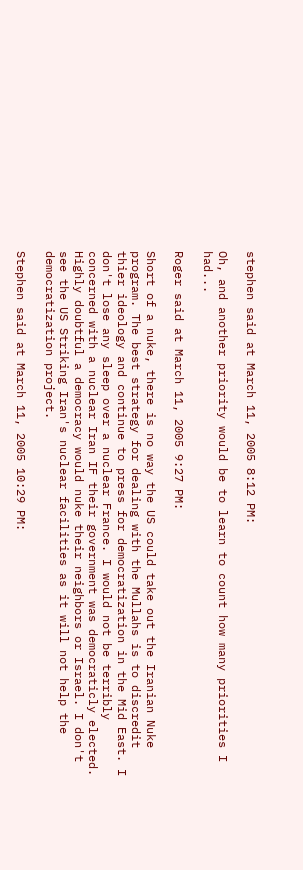stephen said at March 11, 2005 8:12 PM:

Oh, and another priority would be to learn to count how many priorities I had...

Roger said at March 11, 2005 9:27 PM:

Short of a nuke, there is no way the US could take out the Iranian Nuke program. The best strategy for dealing with the Mullahs is to discredit thier ideology and continue to press for democratization in the Mid East. I don't lose any sleep over a nuclear France. I would not be terribly concerned with a nuclear Iran IF their government was democraticly elected. Highly doubtful a democracy would nuke their neighbors or Israel. I don't see the US Striking Iran's nuclear facilities as it will not help the democratization project.

Stephen said at March 11, 2005 10:29 PM: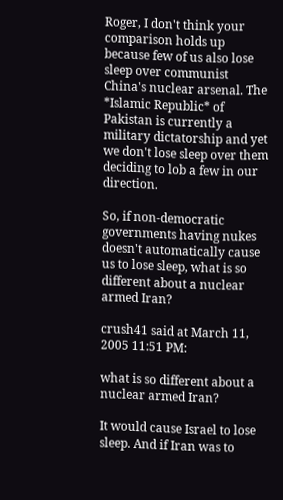Roger, I don't think your comparison holds up because few of us also lose sleep over communist China's nuclear arsenal. The *Islamic Republic* of Pakistan is currently a military dictatorship and yet we don't lose sleep over them deciding to lob a few in our direction.

So, if non-democratic governments having nukes doesn't automatically cause us to lose sleep, what is so different about a nuclear armed Iran?

crush41 said at March 11, 2005 11:51 PM:

what is so different about a nuclear armed Iran?

It would cause Israel to lose sleep. And if Iran was to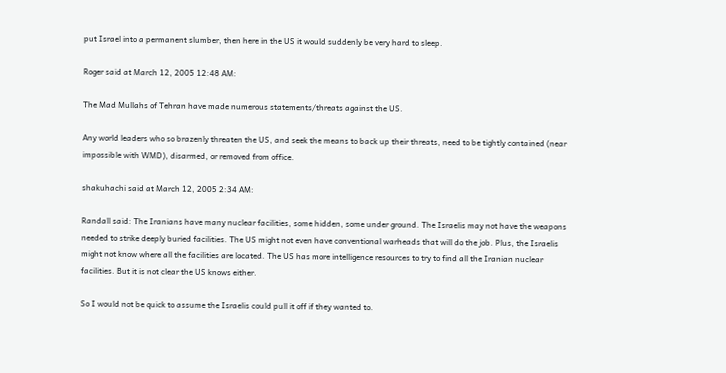put Israel into a permanent slumber, then here in the US it would suddenly be very hard to sleep.

Roger said at March 12, 2005 12:48 AM:

The Mad Mullahs of Tehran have made numerous statements/threats against the US.

Any world leaders who so brazenly threaten the US, and seek the means to back up their threats, need to be tightly contained (near impossible with WMD), disarmed, or removed from office.

shakuhachi said at March 12, 2005 2:34 AM:

Randall said: The Iranians have many nuclear facilities, some hidden, some under ground. The Israelis may not have the weapons needed to strike deeply buried facilities. The US might not even have conventional warheads that will do the job. Plus, the Israelis might not know where all the facilities are located. The US has more intelligence resources to try to find all the Iranian nuclear facilities. But it is not clear the US knows either.

So I would not be quick to assume the Israelis could pull it off if they wanted to.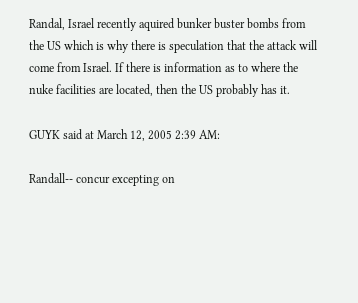Randal, Israel recently aquired bunker buster bombs from the US which is why there is speculation that the attack will come from Israel. If there is information as to where the nuke facilities are located, then the US probably has it.

GUYK said at March 12, 2005 2:39 AM:

Randall-- concur excepting on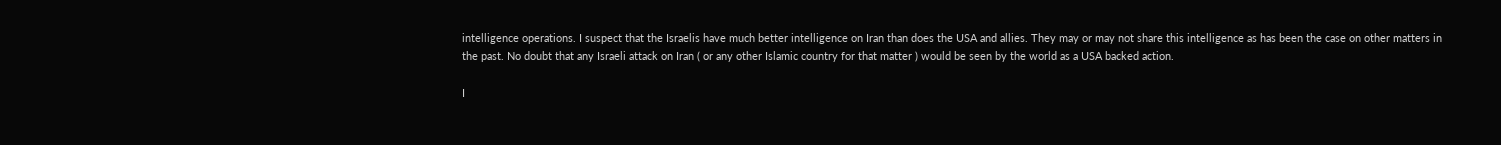intelligence operations. I suspect that the Israelis have much better intelligence on Iran than does the USA and allies. They may or may not share this intelligence as has been the case on other matters in the past. No doubt that any Israeli attack on Iran ( or any other Islamic country for that matter ) would be seen by the world as a USA backed action.

I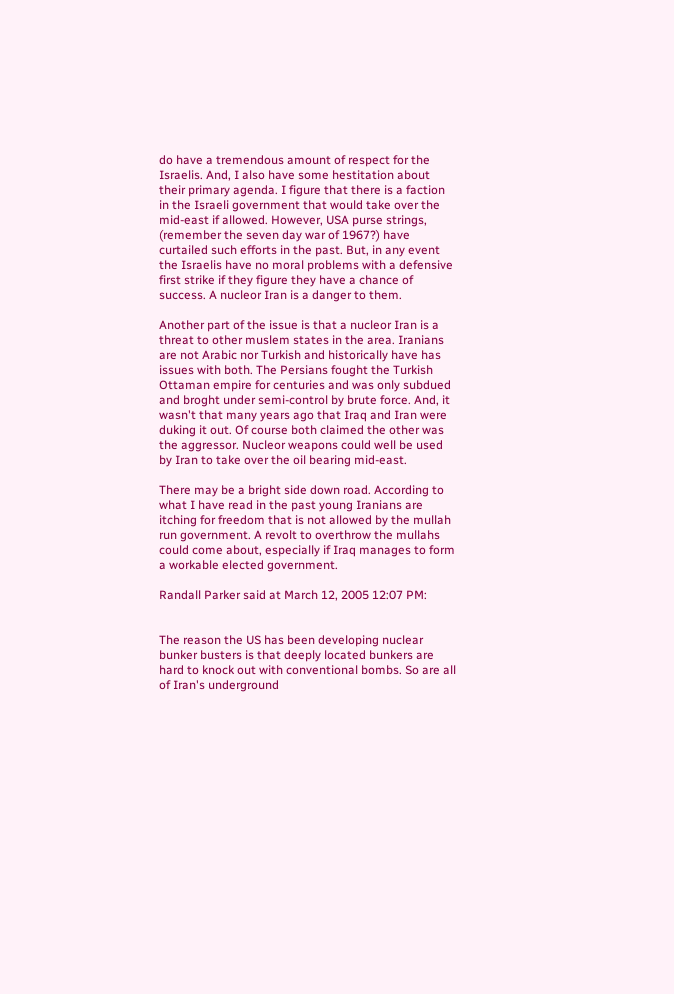do have a tremendous amount of respect for the Israelis. And, I also have some hestitation about their primary agenda. I figure that there is a faction in the Israeli government that would take over the mid-east if allowed. However, USA purse strings, (remember the seven day war of 1967?) have curtailed such efforts in the past. But, in any event the Israelis have no moral problems with a defensive first strike if they figure they have a chance of success. A nucleor Iran is a danger to them.

Another part of the issue is that a nucleor Iran is a threat to other muslem states in the area. Iranians are not Arabic nor Turkish and historically have has issues with both. The Persians fought the Turkish Ottaman empire for centuries and was only subdued and broght under semi-control by brute force. And, it wasn't that many years ago that Iraq and Iran were duking it out. Of course both claimed the other was the aggressor. Nucleor weapons could well be used by Iran to take over the oil bearing mid-east.

There may be a bright side down road. According to what I have read in the past young Iranians are itching for freedom that is not allowed by the mullah run government. A revolt to overthrow the mullahs could come about, especially if Iraq manages to form a workable elected government.

Randall Parker said at March 12, 2005 12:07 PM:


The reason the US has been developing nuclear bunker busters is that deeply located bunkers are hard to knock out with conventional bombs. So are all of Iran's underground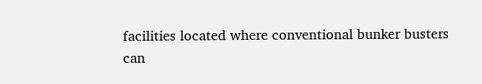facilities located where conventional bunker busters can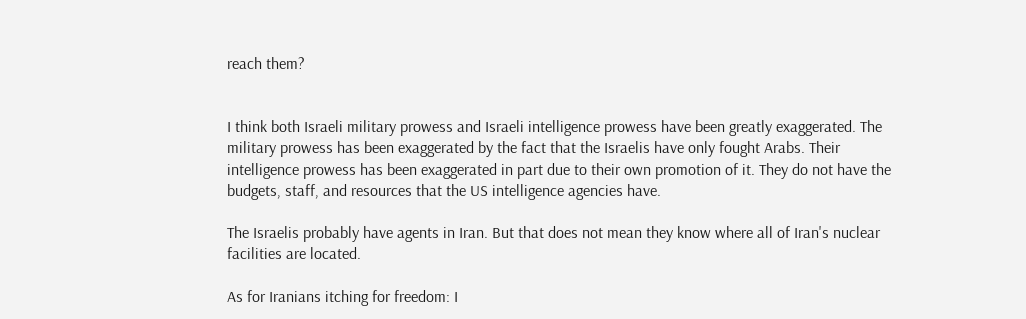reach them?


I think both Israeli military prowess and Israeli intelligence prowess have been greatly exaggerated. The military prowess has been exaggerated by the fact that the Israelis have only fought Arabs. Their intelligence prowess has been exaggerated in part due to their own promotion of it. They do not have the budgets, staff, and resources that the US intelligence agencies have.

The Israelis probably have agents in Iran. But that does not mean they know where all of Iran's nuclear facilities are located.

As for Iranians itching for freedom: I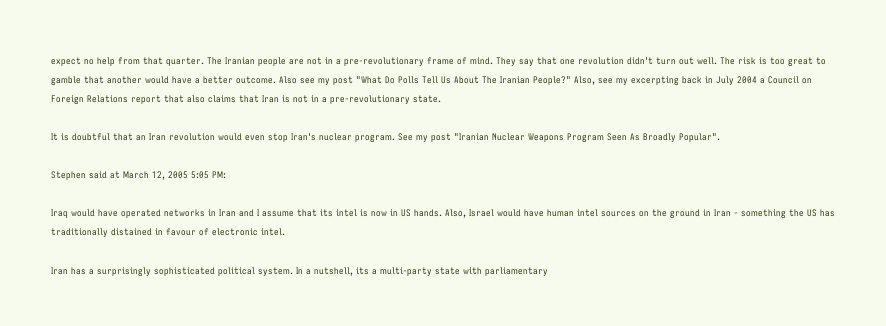expect no help from that quarter. The Iranian people are not in a pre-revolutionary frame of mind. They say that one revolution didn't turn out well. The risk is too great to gamble that another would have a better outcome. Also see my post "What Do Polls Tell Us About The Iranian People?" Also, see my excerpting back in July 2004 a Council on Foreign Relations report that also claims that Iran is not in a pre-revolutionary state.

It is doubtful that an Iran revolution would even stop Iran's nuclear program. See my post "Iranian Nuclear Weapons Program Seen As Broadly Popular".

Stephen said at March 12, 2005 5:05 PM:

Iraq would have operated networks in Iran and I assume that its intel is now in US hands. Also, Israel would have human intel sources on the ground in Iran - something the US has traditionally distained in favour of electronic intel.

Iran has a surprisingly sophisticated political system. In a nutshell, its a multi-party state with parliamentary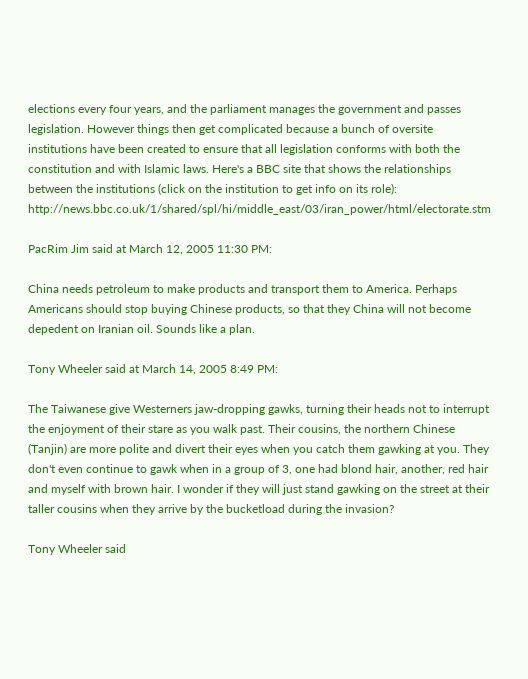elections every four years, and the parliament manages the government and passes legislation. However things then get complicated because a bunch of oversite institutions have been created to ensure that all legislation conforms with both the constitution and with Islamic laws. Here's a BBC site that shows the relationships between the institutions (click on the institution to get info on its role): http://news.bbc.co.uk/1/shared/spl/hi/middle_east/03/iran_power/html/electorate.stm

PacRim Jim said at March 12, 2005 11:30 PM:

China needs petroleum to make products and transport them to America. Perhaps Americans should stop buying Chinese products, so that they China will not become depedent on Iranian oil. Sounds like a plan.

Tony Wheeler said at March 14, 2005 8:49 PM:

The Taiwanese give Westerners jaw-dropping gawks, turning their heads not to interrupt the enjoyment of their stare as you walk past. Their cousins, the northern Chinese (Tanjin) are more polite and divert their eyes when you catch them gawking at you. They don't even continue to gawk when in a group of 3, one had blond hair, another, red hair and myself with brown hair. I wonder if they will just stand gawking on the street at their taller cousins when they arrive by the bucketload during the invasion?

Tony Wheeler said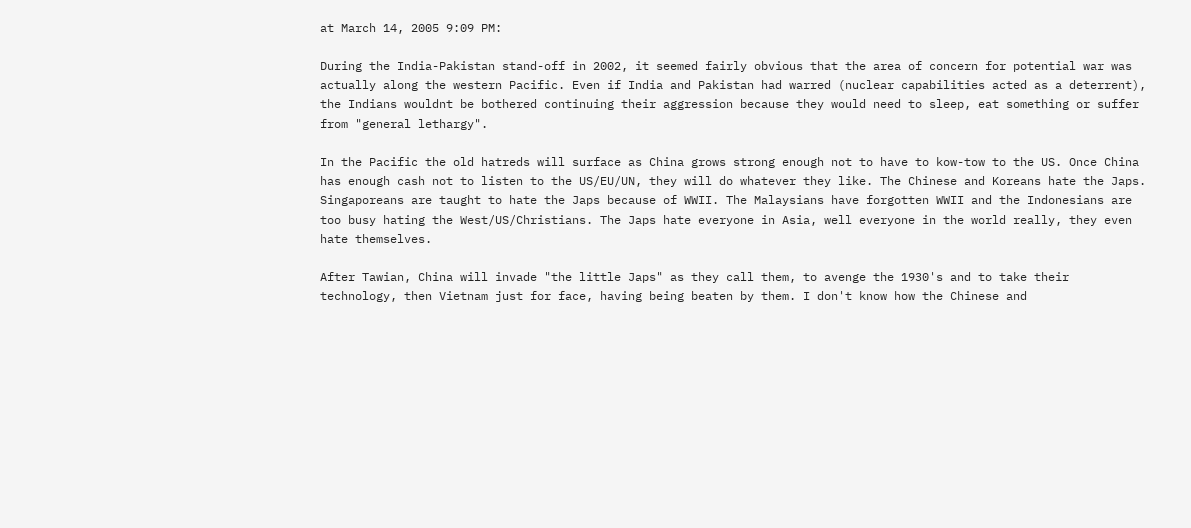at March 14, 2005 9:09 PM:

During the India-Pakistan stand-off in 2002, it seemed fairly obvious that the area of concern for potential war was actually along the western Pacific. Even if India and Pakistan had warred (nuclear capabilities acted as a deterrent), the Indians wouldnt be bothered continuing their aggression because they would need to sleep, eat something or suffer from "general lethargy".

In the Pacific the old hatreds will surface as China grows strong enough not to have to kow-tow to the US. Once China has enough cash not to listen to the US/EU/UN, they will do whatever they like. The Chinese and Koreans hate the Japs. Singaporeans are taught to hate the Japs because of WWII. The Malaysians have forgotten WWII and the Indonesians are too busy hating the West/US/Christians. The Japs hate everyone in Asia, well everyone in the world really, they even hate themselves.

After Tawian, China will invade "the little Japs" as they call them, to avenge the 1930's and to take their technology, then Vietnam just for face, having being beaten by them. I don't know how the Chinese and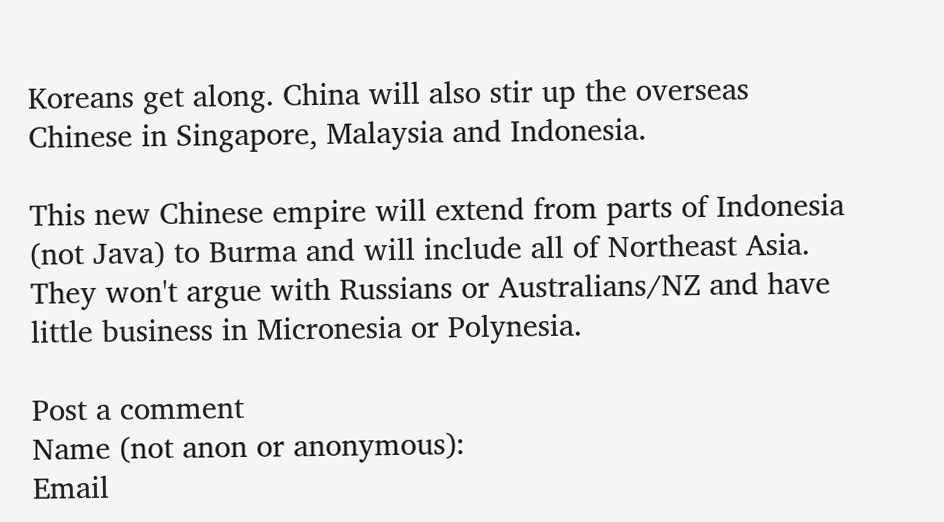Koreans get along. China will also stir up the overseas Chinese in Singapore, Malaysia and Indonesia.

This new Chinese empire will extend from parts of Indonesia (not Java) to Burma and will include all of Northeast Asia. They won't argue with Russians or Australians/NZ and have little business in Micronesia or Polynesia.

Post a comment
Name (not anon or anonymous):
Email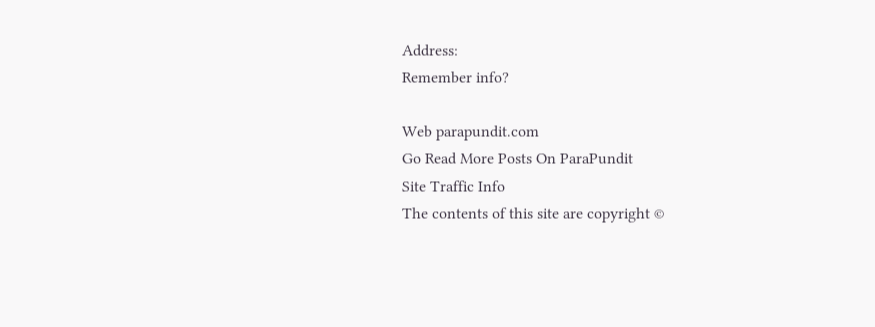Address:
Remember info?

Web parapundit.com
Go Read More Posts On ParaPundit
Site Traffic Info
The contents of this site are copyright ©